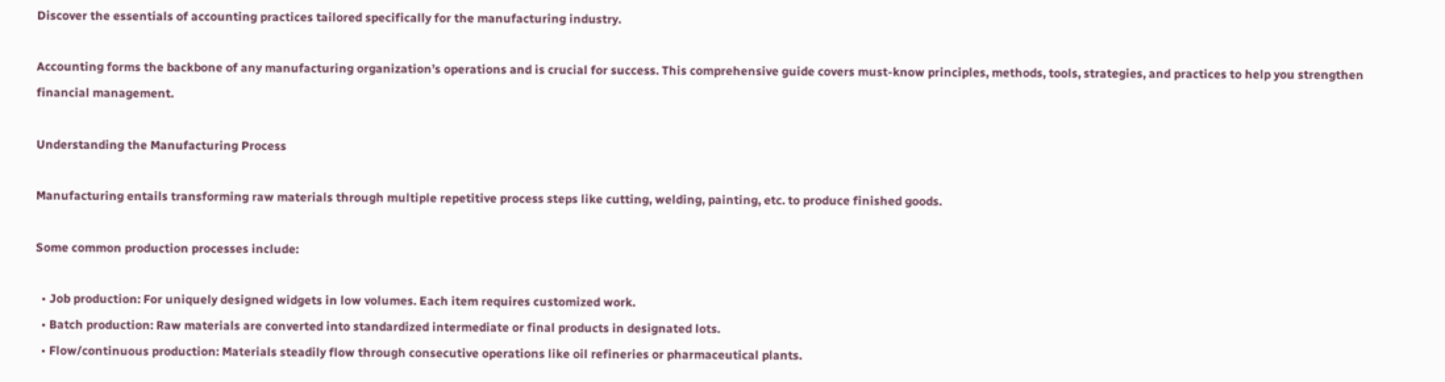Discover the essentials of accounting practices tailored specifically for the manufacturing industry.

Accounting forms the backbone of any manufacturing organization’s operations and is crucial for success. This comprehensive guide covers must-know principles, methods, tools, strategies, and practices to help you strengthen financial management.

Understanding the Manufacturing Process

Manufacturing entails transforming raw materials through multiple repetitive process steps like cutting, welding, painting, etc. to produce finished goods.

Some common production processes include:

  • Job production: For uniquely designed widgets in low volumes. Each item requires customized work.
  • Batch production: Raw materials are converted into standardized intermediate or final products in designated lots.
  • Flow/continuous production: Materials steadily flow through consecutive operations like oil refineries or pharmaceutical plants.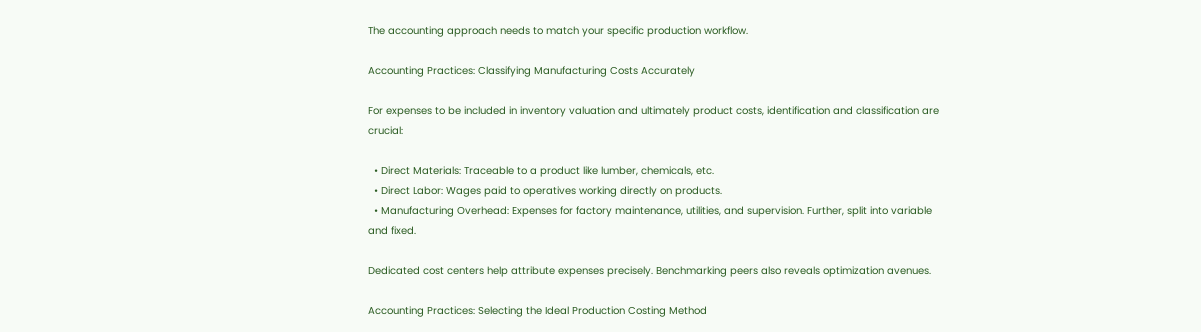The accounting approach needs to match your specific production workflow.

Accounting Practices: Classifying Manufacturing Costs Accurately

For expenses to be included in inventory valuation and ultimately product costs, identification and classification are crucial:

  • Direct Materials: Traceable to a product like lumber, chemicals, etc.
  • Direct Labor: Wages paid to operatives working directly on products.
  • Manufacturing Overhead: Expenses for factory maintenance, utilities, and supervision. Further, split into variable and fixed.

Dedicated cost centers help attribute expenses precisely. Benchmarking peers also reveals optimization avenues.

Accounting Practices: Selecting the Ideal Production Costing Method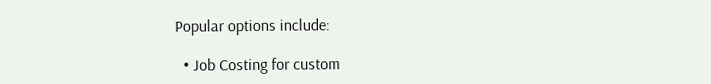Popular options include:

  • Job Costing for custom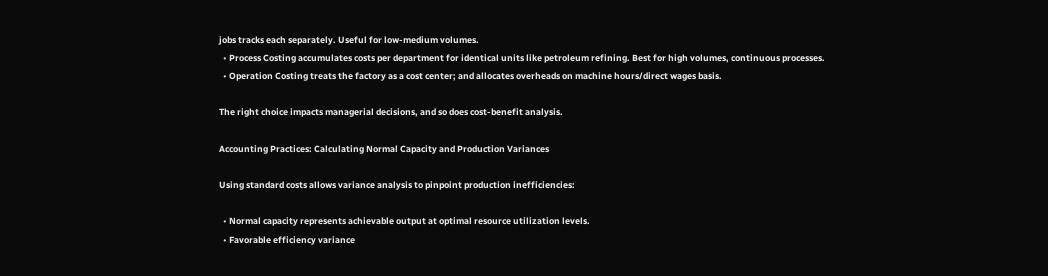jobs tracks each separately. Useful for low-medium volumes.
  • Process Costing accumulates costs per department for identical units like petroleum refining. Best for high volumes, continuous processes.
  • Operation Costing treats the factory as a cost center; and allocates overheads on machine hours/direct wages basis.

The right choice impacts managerial decisions, and so does cost-benefit analysis.

Accounting Practices: Calculating Normal Capacity and Production Variances

Using standard costs allows variance analysis to pinpoint production inefficiencies:

  • Normal capacity represents achievable output at optimal resource utilization levels.
  • Favorable efficiency variance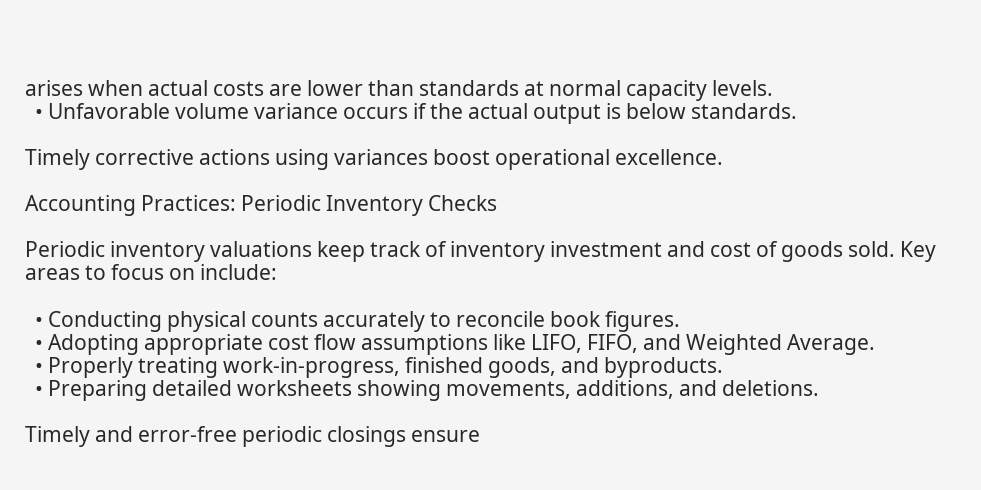arises when actual costs are lower than standards at normal capacity levels.
  • Unfavorable volume variance occurs if the actual output is below standards.

Timely corrective actions using variances boost operational excellence.

Accounting Practices: Periodic Inventory Checks

Periodic inventory valuations keep track of inventory investment and cost of goods sold. Key areas to focus on include:

  • Conducting physical counts accurately to reconcile book figures.
  • Adopting appropriate cost flow assumptions like LIFO, FIFO, and Weighted Average.
  • Properly treating work-in-progress, finished goods, and byproducts.
  • Preparing detailed worksheets showing movements, additions, and deletions.

Timely and error-free periodic closings ensure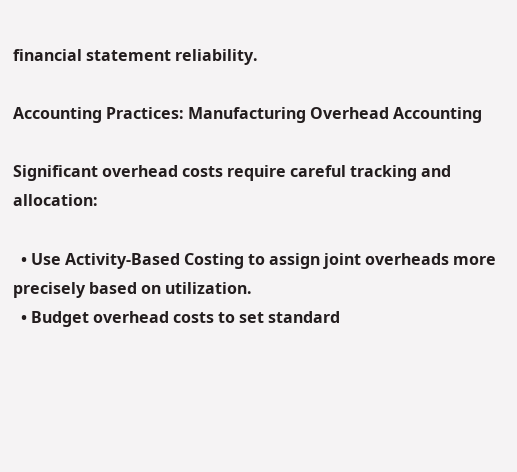financial statement reliability.

Accounting Practices: Manufacturing Overhead Accounting

Significant overhead costs require careful tracking and allocation:

  • Use Activity-Based Costing to assign joint overheads more precisely based on utilization.
  • Budget overhead costs to set standard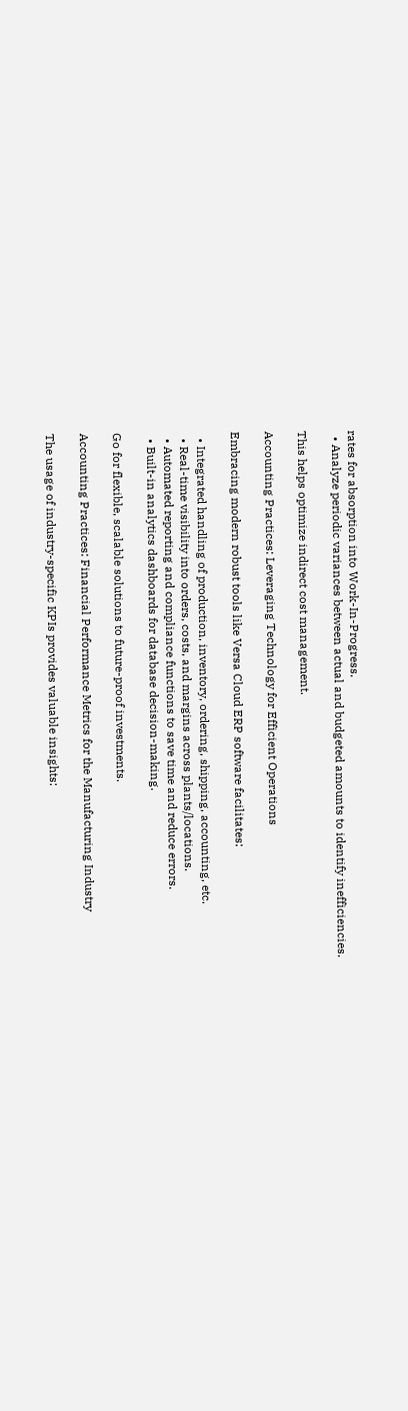rates for absorption into Work-In-Progress.
  • Analyze periodic variances between actual and budgeted amounts to identify inefficiencies.

This helps optimize indirect cost management.

Accounting Practices: Leveraging Technology for Efficient Operations

Embracing modern robust tools like Versa Cloud ERP software facilitates:

  • Integrated handling of production, inventory, ordering, shipping, accounting, etc.
  • Real-time visibility into orders, costs, and margins across plants/locations.
  • Automated reporting and compliance functions to save time and reduce errors.
  • Built-in analytics dashboards for database decision-making.

Go for flexible, scalable solutions to future-proof investments.

Accounting Practices: Financial Performance Metrics for the Manufacturing Industry

The usage of industry-specific KPIs provides valuable insights: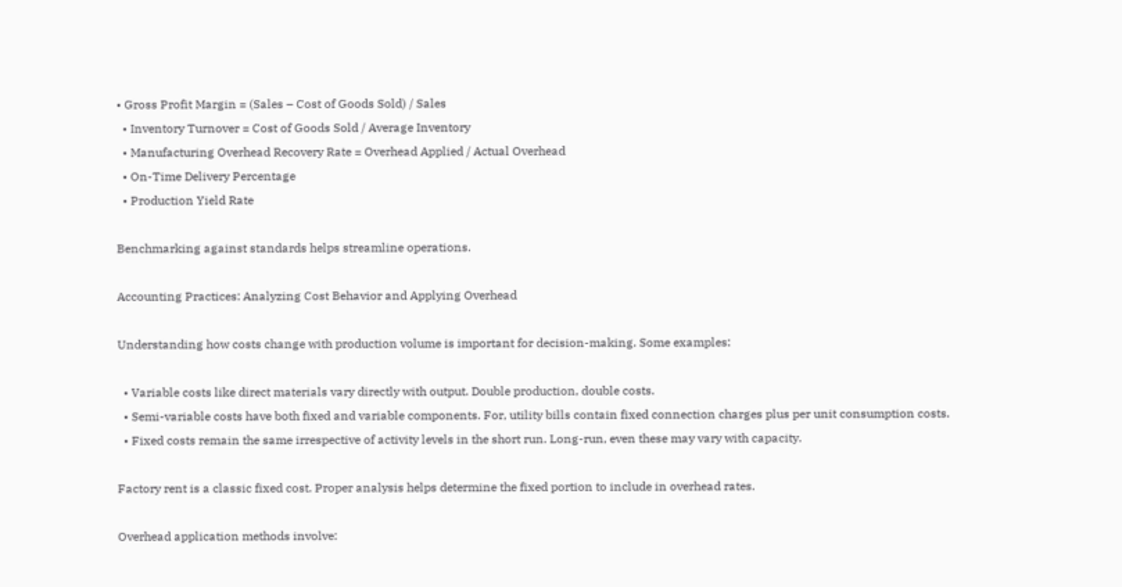• Gross Profit Margin = (Sales – Cost of Goods Sold) / Sales
  • Inventory Turnover = Cost of Goods Sold / Average Inventory
  • Manufacturing Overhead Recovery Rate = Overhead Applied / Actual Overhead
  • On-Time Delivery Percentage
  • Production Yield Rate

Benchmarking against standards helps streamline operations.

Accounting Practices: Analyzing Cost Behavior and Applying Overhead

Understanding how costs change with production volume is important for decision-making. Some examples:

  • Variable costs like direct materials vary directly with output. Double production, double costs.
  • Semi-variable costs have both fixed and variable components. For, utility bills contain fixed connection charges plus per unit consumption costs.
  • Fixed costs remain the same irrespective of activity levels in the short run. Long-run, even these may vary with capacity.

Factory rent is a classic fixed cost. Proper analysis helps determine the fixed portion to include in overhead rates.

Overhead application methods involve: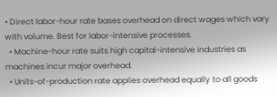• Direct labor-hour rate bases overhead on direct wages which vary with volume. Best for labor-intensive processes.
  • Machine-hour rate suits high capital-intensive industries as machines incur major overhead.
  • Units-of-production rate applies overhead equally to all goods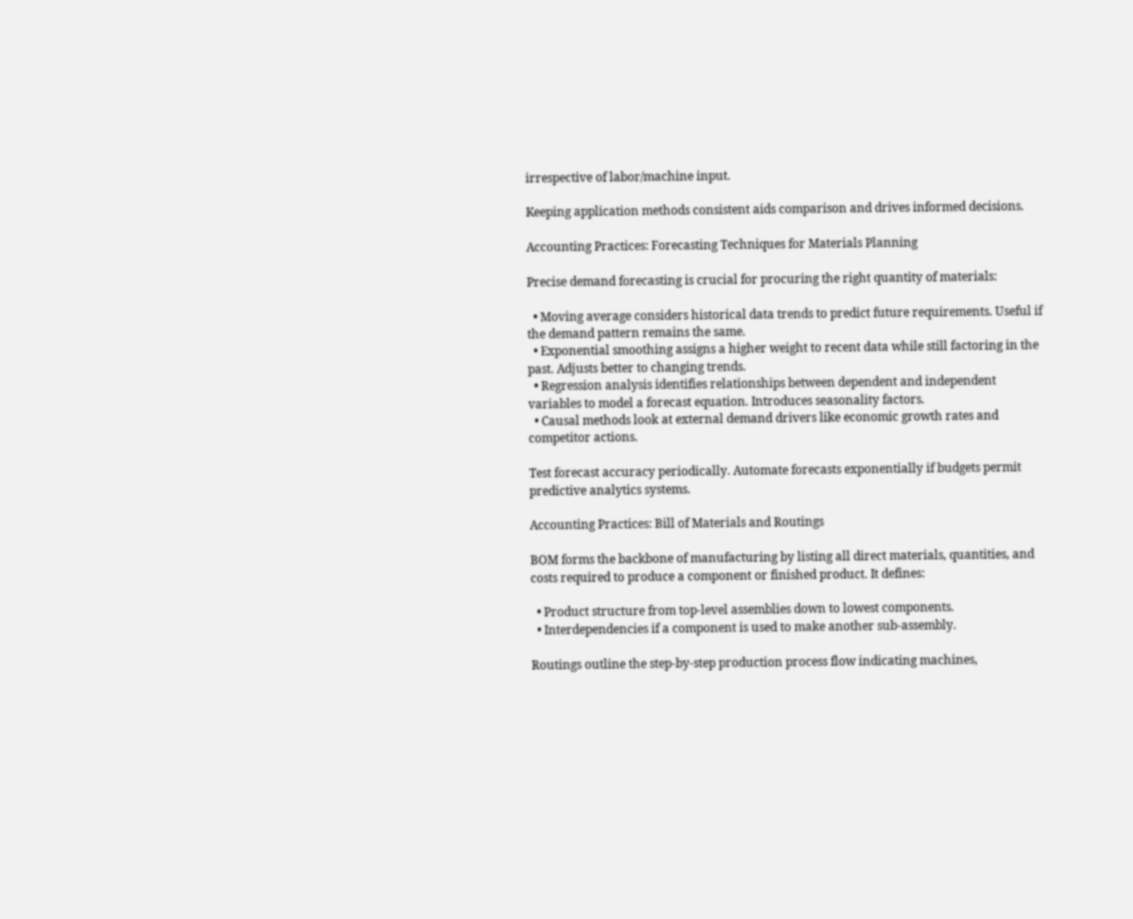irrespective of labor/machine input.

Keeping application methods consistent aids comparison and drives informed decisions.

Accounting Practices: Forecasting Techniques for Materials Planning

Precise demand forecasting is crucial for procuring the right quantity of materials:

  • Moving average considers historical data trends to predict future requirements. Useful if the demand pattern remains the same.
  • Exponential smoothing assigns a higher weight to recent data while still factoring in the past. Adjusts better to changing trends.
  • Regression analysis identifies relationships between dependent and independent variables to model a forecast equation. Introduces seasonality factors.
  • Causal methods look at external demand drivers like economic growth rates and competitor actions.

Test forecast accuracy periodically. Automate forecasts exponentially if budgets permit predictive analytics systems.

Accounting Practices: Bill of Materials and Routings

BOM forms the backbone of manufacturing by listing all direct materials, quantities, and costs required to produce a component or finished product. It defines:

  • Product structure from top-level assemblies down to lowest components.
  • Interdependencies if a component is used to make another sub-assembly.

Routings outline the step-by-step production process flow indicating machines,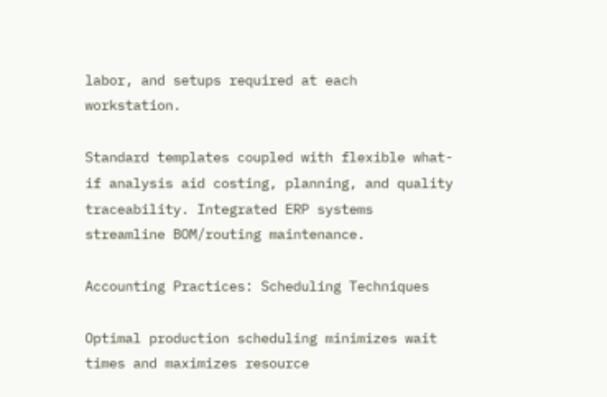labor, and setups required at each workstation.

Standard templates coupled with flexible what-if analysis aid costing, planning, and quality traceability. Integrated ERP systems streamline BOM/routing maintenance.

Accounting Practices: Scheduling Techniques

Optimal production scheduling minimizes wait times and maximizes resource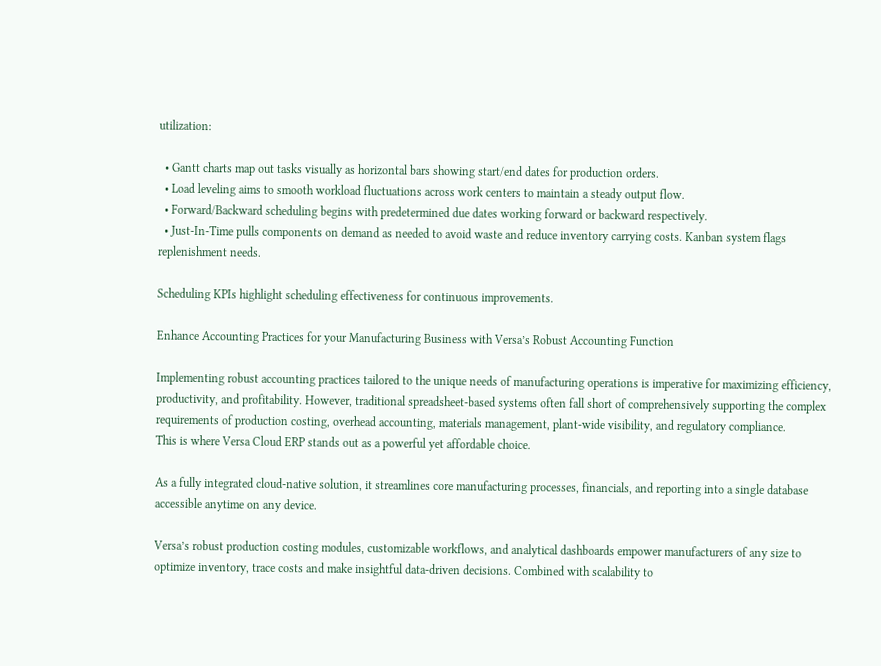utilization:

  • Gantt charts map out tasks visually as horizontal bars showing start/end dates for production orders.
  • Load leveling aims to smooth workload fluctuations across work centers to maintain a steady output flow.
  • Forward/Backward scheduling begins with predetermined due dates working forward or backward respectively.
  • Just-In-Time pulls components on demand as needed to avoid waste and reduce inventory carrying costs. Kanban system flags replenishment needs.

Scheduling KPIs highlight scheduling effectiveness for continuous improvements.

Enhance Accounting Practices for your Manufacturing Business with Versa’s Robust Accounting Function

Implementing robust accounting practices tailored to the unique needs of manufacturing operations is imperative for maximizing efficiency, productivity, and profitability. However, traditional spreadsheet-based systems often fall short of comprehensively supporting the complex requirements of production costing, overhead accounting, materials management, plant-wide visibility, and regulatory compliance.
This is where Versa Cloud ERP stands out as a powerful yet affordable choice.

As a fully integrated cloud-native solution, it streamlines core manufacturing processes, financials, and reporting into a single database accessible anytime on any device.

Versa’s robust production costing modules, customizable workflows, and analytical dashboards empower manufacturers of any size to optimize inventory, trace costs and make insightful data-driven decisions. Combined with scalability to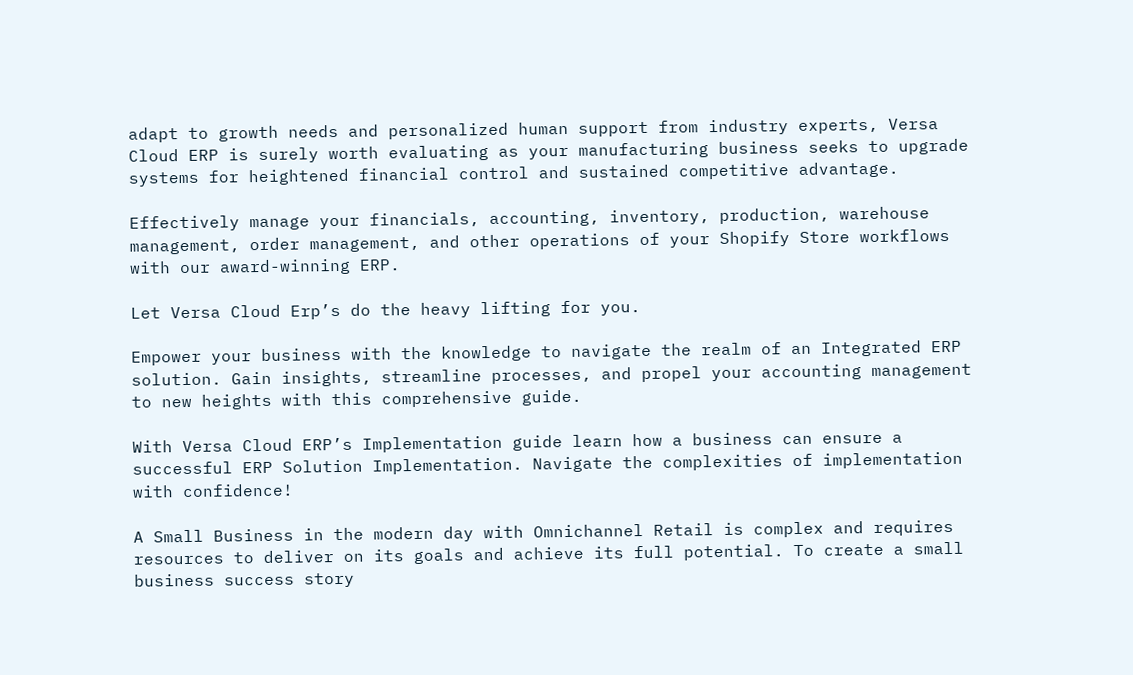adapt to growth needs and personalized human support from industry experts, Versa Cloud ERP is surely worth evaluating as your manufacturing business seeks to upgrade systems for heightened financial control and sustained competitive advantage.

Effectively manage your financials, accounting, inventory, production, warehouse management, order management, and other operations of your Shopify Store workflows with our award-winning ERP.

Let Versa Cloud Erp’s do the heavy lifting for you.

Empower your business with the knowledge to navigate the realm of an Integrated ERP solution. Gain insights, streamline processes, and propel your accounting management to new heights with this comprehensive guide.

With Versa Cloud ERP’s Implementation guide learn how a business can ensure a successful ERP Solution Implementation. Navigate the complexities of implementation with confidence!

A Small Business in the modern day with Omnichannel Retail is complex and requires resources to deliver on its goals and achieve its full potential. To create a small business success story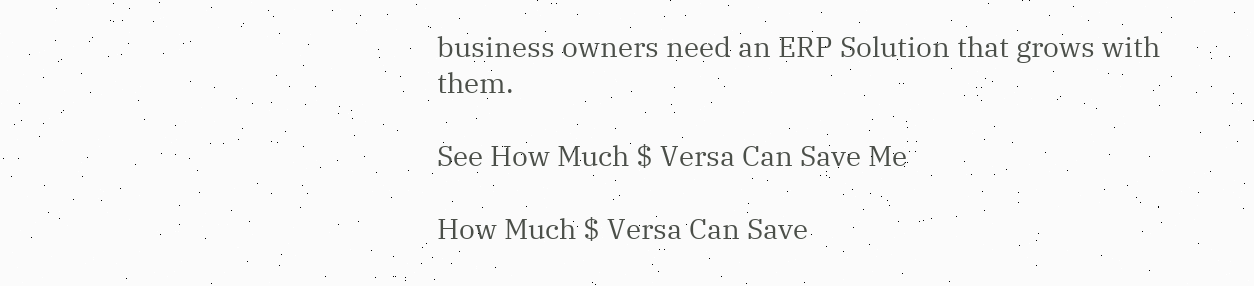business owners need an ERP Solution that grows with them.

See How Much $ Versa Can Save Me

How Much $ Versa Can Save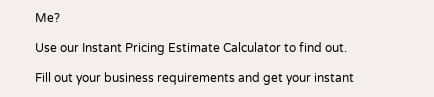Me?

Use our Instant Pricing Estimate Calculator to find out.

Fill out your business requirements and get your instant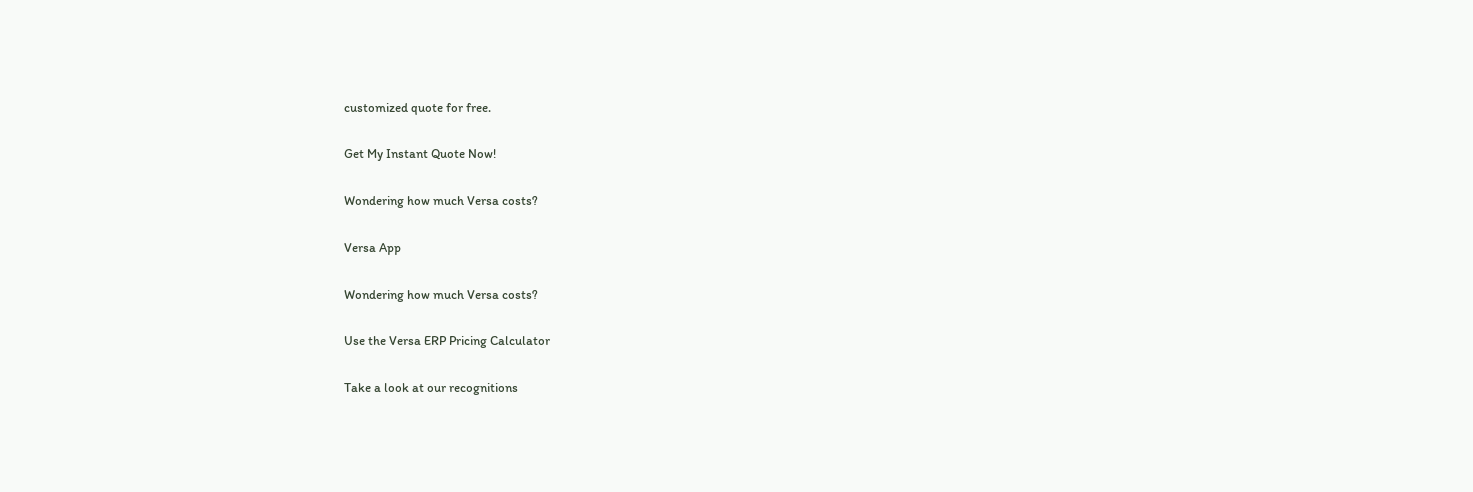customized quote for free.

Get My Instant Quote Now!

Wondering how much Versa costs?

Versa App

Wondering how much Versa costs?

Use the Versa ERP Pricing Calculator

Take a look at our recognitions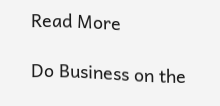Read More

Do Business on the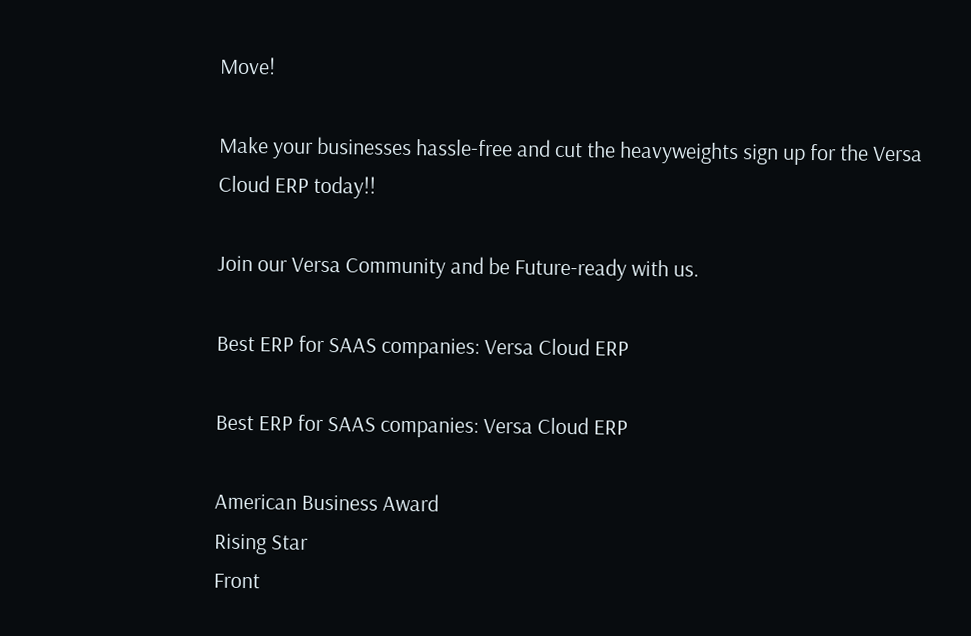Move!

Make your businesses hassle-free and cut the heavyweights sign up for the Versa Cloud ERP today!!

Join our Versa Community and be Future-ready with us.

Best ERP for SAAS companies: Versa Cloud ERP

Best ERP for SAAS companies: Versa Cloud ERP

American Business Award
Rising Star
Front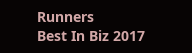Runners
Best In Biz 2017